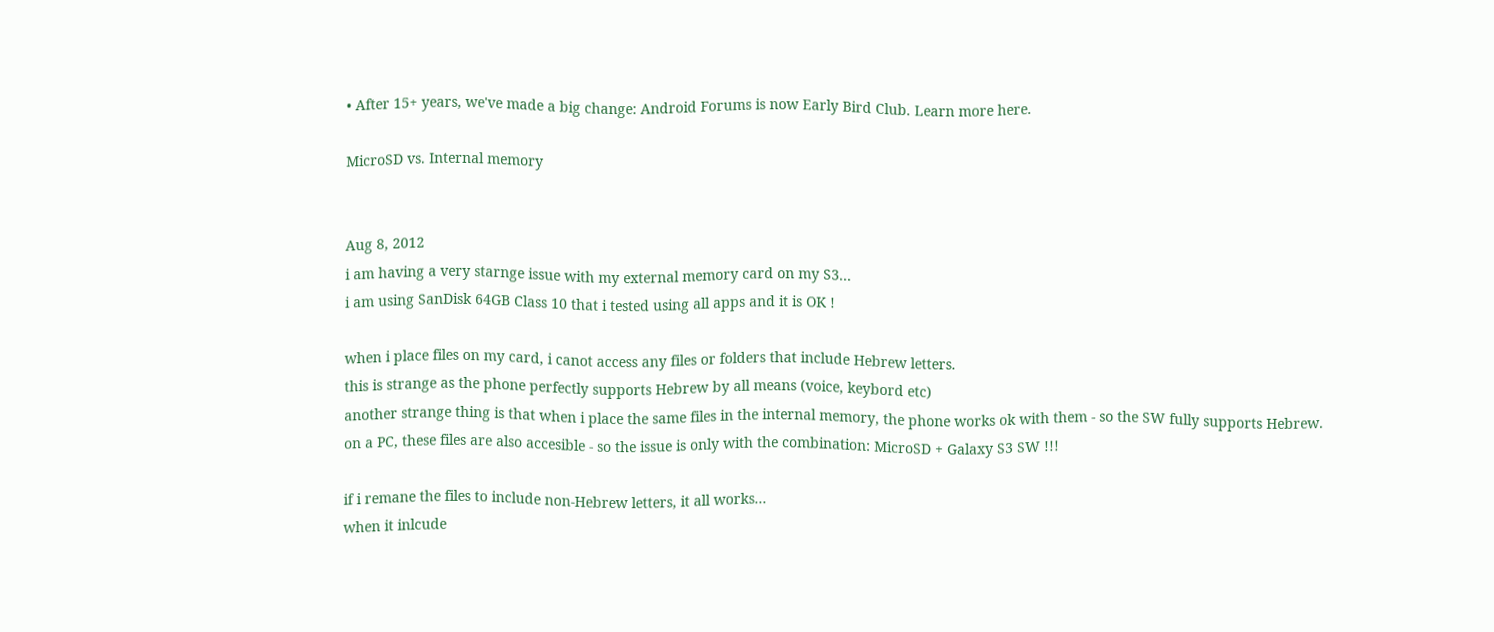• After 15+ years, we've made a big change: Android Forums is now Early Bird Club. Learn more here.

MicroSD vs. Internal memory


Aug 8, 2012
i am having a very starnge issue with my external memory card on my S3...
i am using SanDisk 64GB Class 10 that i tested using all apps and it is OK !

when i place files on my card, i canot access any files or folders that include Hebrew letters.
this is strange as the phone perfectly supports Hebrew by all means (voice, keybord etc)
another strange thing is that when i place the same files in the internal memory, the phone works ok with them - so the SW fully supports Hebrew.
on a PC, these files are also accesible - so the issue is only with the combination: MicroSD + Galaxy S3 SW !!!

if i remane the files to include non-Hebrew letters, it all works...
when it inlcude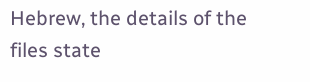Hebrew, the details of the files state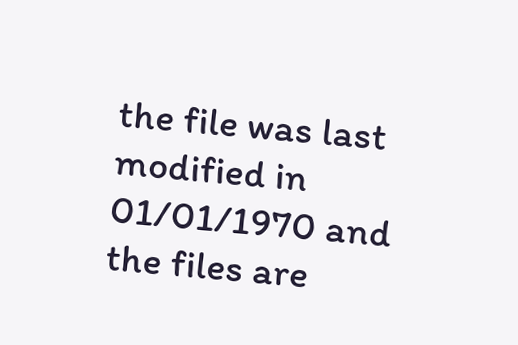the file was last modified in 01/01/1970 and the files are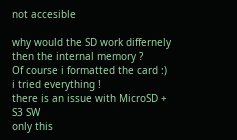not accesible

why would the SD work differnely then the internal memory ?
Of course i formatted the card :)
i tried everything !
there is an issue with MicroSD + S3 SW
only this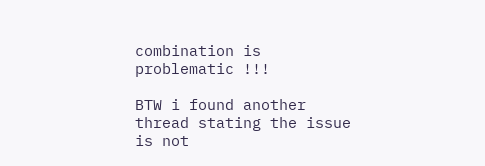combination is problematic !!!

BTW i found another thread stating the issue is not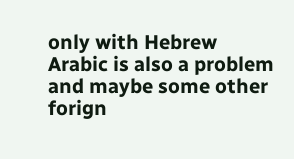only with Hebrew
Arabic is also a problem and maybe some other forign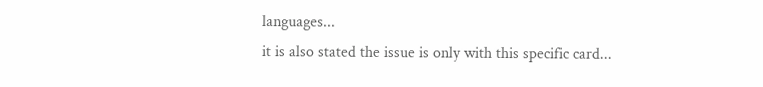languages...
it is also stated the issue is only with this specific card...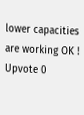lower capacities are working OK !
Upvote 0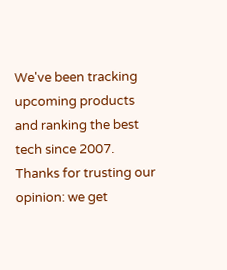We've been tracking upcoming products and ranking the best tech since 2007. Thanks for trusting our opinion: we get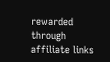rewarded through affiliate links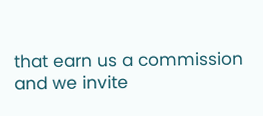that earn us a commission and we invite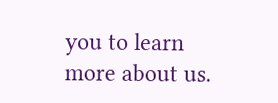you to learn more about us.